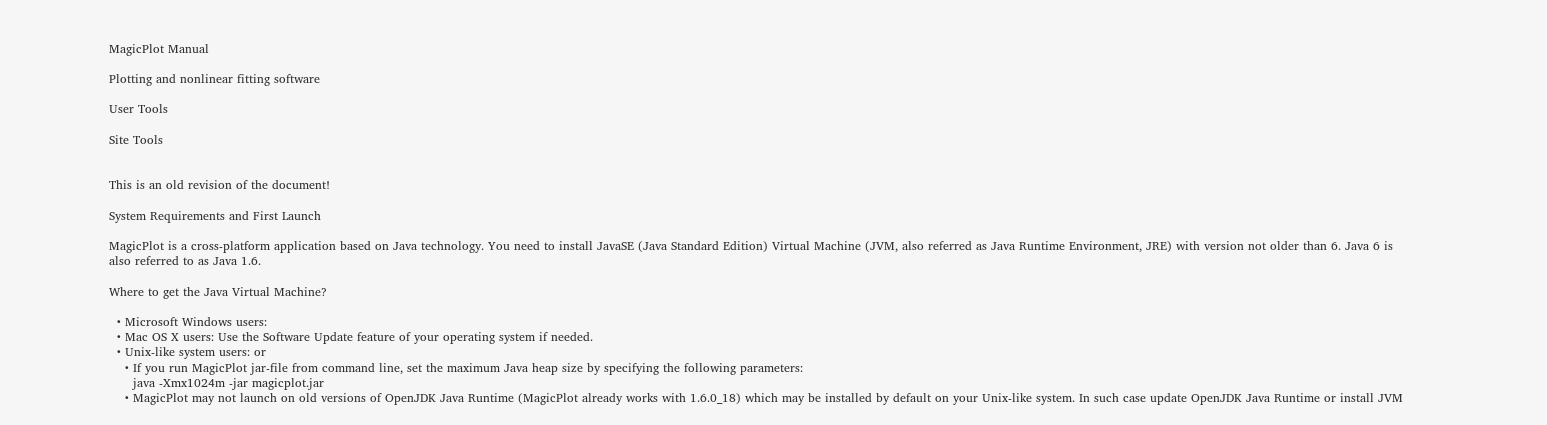MagicPlot Manual

Plotting and nonlinear fitting software

User Tools

Site Tools


This is an old revision of the document!

System Requirements and First Launch

MagicPlot is a cross-platform application based on Java technology. You need to install JavaSE (Java Standard Edition) Virtual Machine (JVM, also referred as Java Runtime Environment, JRE) with version not older than 6. Java 6 is also referred to as Java 1.6.

Where to get the Java Virtual Machine?

  • Microsoft Windows users:
  • Mac OS X users: Use the Software Update feature of your operating system if needed.
  • Unix-like system users: or
    • If you run MagicPlot jar-file from command line, set the maximum Java heap size by specifying the following parameters:
      java -Xmx1024m -jar magicplot.jar
    • MagicPlot may not launch on old versions of OpenJDK Java Runtime (MagicPlot already works with 1.6.0_18) which may be installed by default on your Unix-like system. In such case update OpenJDK Java Runtime or install JVM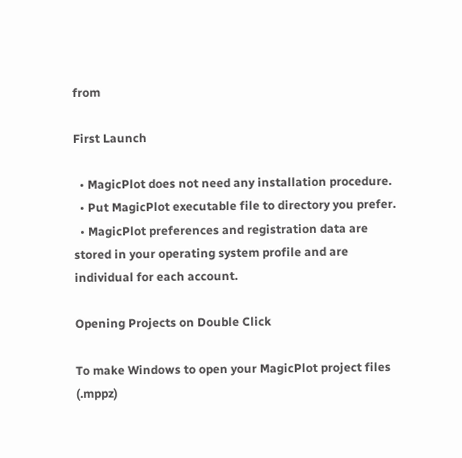from

First Launch

  • MagicPlot does not need any installation procedure.
  • Put MagicPlot executable file to directory you prefer.
  • MagicPlot preferences and registration data are stored in your operating system profile and are individual for each account.

Opening Projects on Double Click

To make Windows to open your MagicPlot project files (.mppz)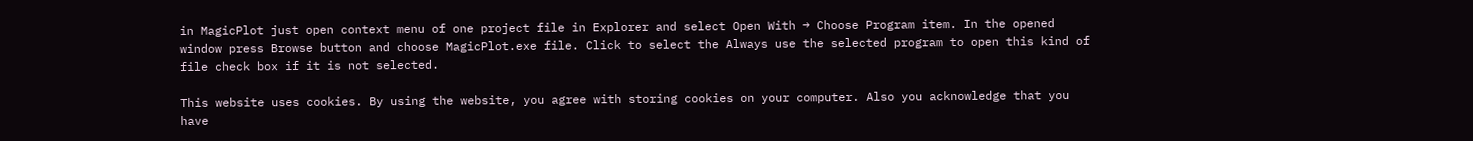in MagicPlot just open context menu of one project file in Explorer and select Open With → Choose Program item. In the opened window press Browse button and choose MagicPlot.exe file. Click to select the Always use the selected program to open this kind of file check box if it is not selected.

This website uses cookies. By using the website, you agree with storing cookies on your computer. Also you acknowledge that you have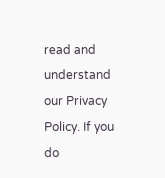read and understand our Privacy Policy. If you do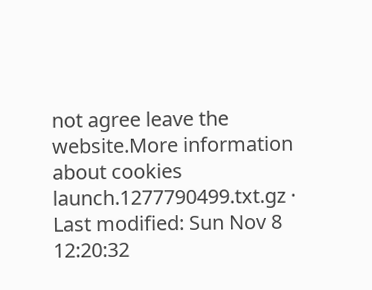not agree leave the website.More information about cookies
launch.1277790499.txt.gz · Last modified: Sun Nov 8 12:20:32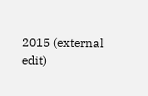2015 (external edit)